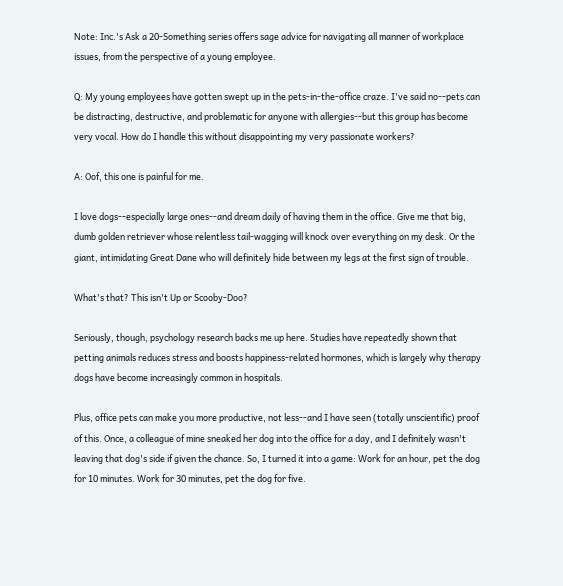Note: Inc.'s Ask a 20-Something series offers sage advice for navigating all manner of workplace issues, from the perspective of a young employee.

Q: My young employees have gotten swept up in the pets-in-the-office craze. I've said no--pets can be distracting, destructive, and problematic for anyone with allergies--but this group has become very vocal. How do I handle this without disappointing my very passionate workers?

A: Oof, this one is painful for me.

I love dogs--especially large ones--and dream daily of having them in the office. Give me that big, dumb golden retriever whose relentless tail-wagging will knock over everything on my desk. Or the giant, intimidating Great Dane who will definitely hide between my legs at the first sign of trouble.

What's that? This isn't Up or Scooby-Doo?

Seriously, though, psychology research backs me up here. Studies have repeatedly shown that petting animals reduces stress and boosts happiness-related hormones, which is largely why therapy dogs have become increasingly common in hospitals.

Plus, office pets can make you more productive, not less--and I have seen (totally unscientific) proof of this. Once, a colleague of mine sneaked her dog into the office for a day, and I definitely wasn't leaving that dog's side if given the chance. So, I turned it into a game: Work for an hour, pet the dog for 10 minutes. Work for 30 minutes, pet the dog for five.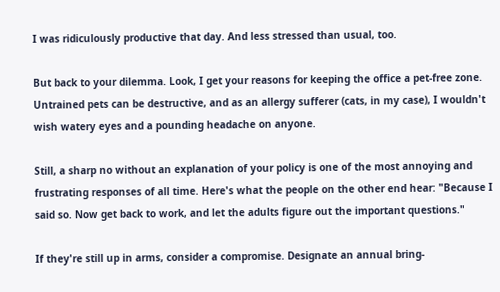I was ridiculously productive that day. And less stressed than usual, too.

But back to your dilemma. Look, I get your reasons for keeping the office a pet-free zone. Untrained pets can be destructive, and as an allergy sufferer (cats, in my case), I wouldn't wish watery eyes and a pounding headache on anyone.

Still, a sharp no without an explanation of your policy is one of the most annoying and frustrating responses of all time. Here's what the people on the other end hear: "Because I said so. Now get back to work, and let the adults figure out the important questions."

If they're still up in arms, consider a compromise. Designate an annual bring-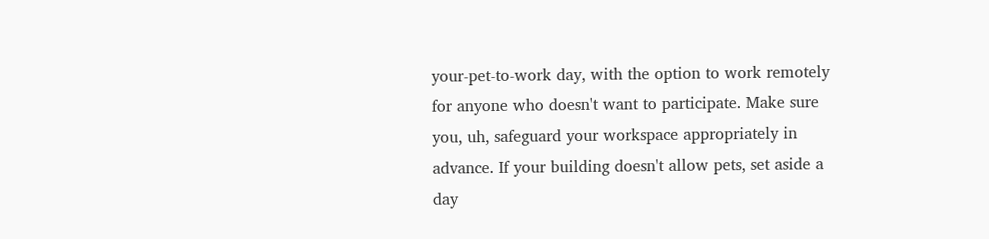your-pet-to-work day, with the option to work remotely for anyone who doesn't want to participate. Make sure you, uh, safeguard your workspace appropriately in advance. If your building doesn't allow pets, set aside a day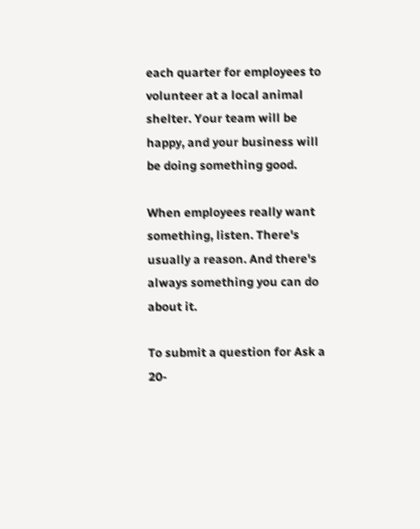each quarter for employees to volunteer at a local animal shelter. Your team will be happy, and your business will be doing something good.

When employees really want something, listen. There's usually a reason. And there's always something you can do about it.

To submit a question for Ask a 20-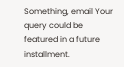Something, email Your query could be featured in a future installment.